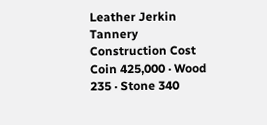Leather Jerkin Tannery
Construction Cost Coin 425,000 · Wood 235 · Stone 340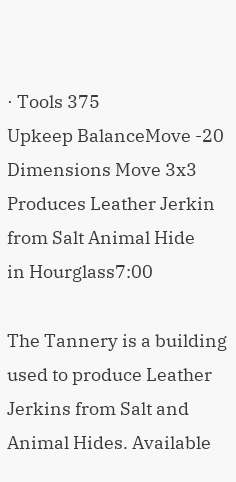· Tools 375
Upkeep BalanceMove -20
Dimensions Move 3x3
Produces Leather Jerkin from Salt Animal Hide
in Hourglass7:00

The Tannery is a building used to produce Leather Jerkins from Salt and Animal Hides. Available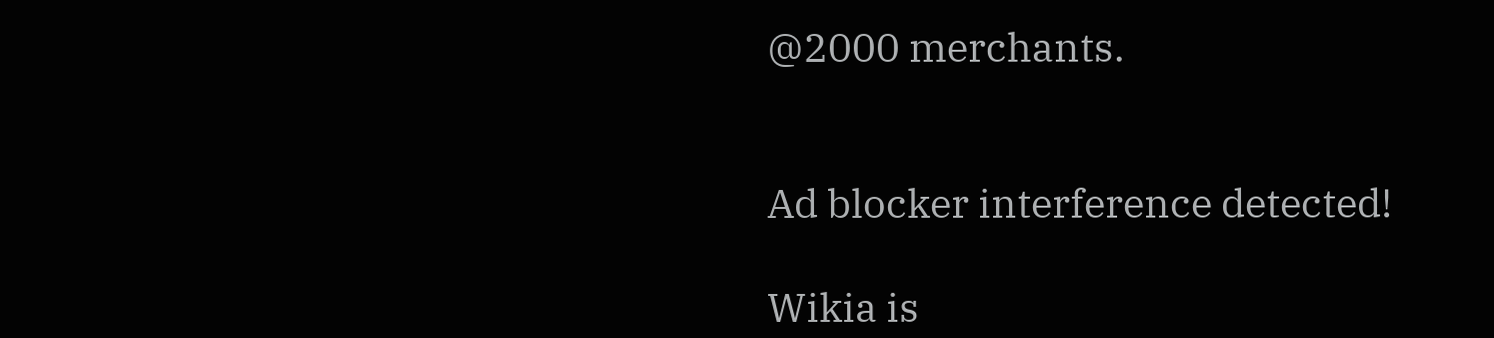@2000 merchants.


Ad blocker interference detected!

Wikia is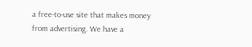a free-to-use site that makes money from advertising. We have a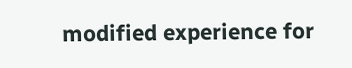modified experience for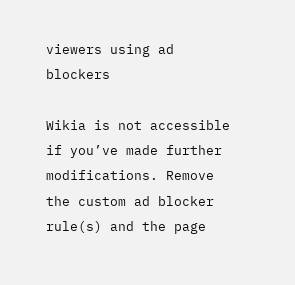viewers using ad blockers

Wikia is not accessible if you’ve made further modifications. Remove the custom ad blocker rule(s) and the page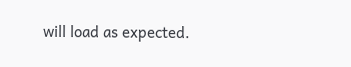will load as expected.